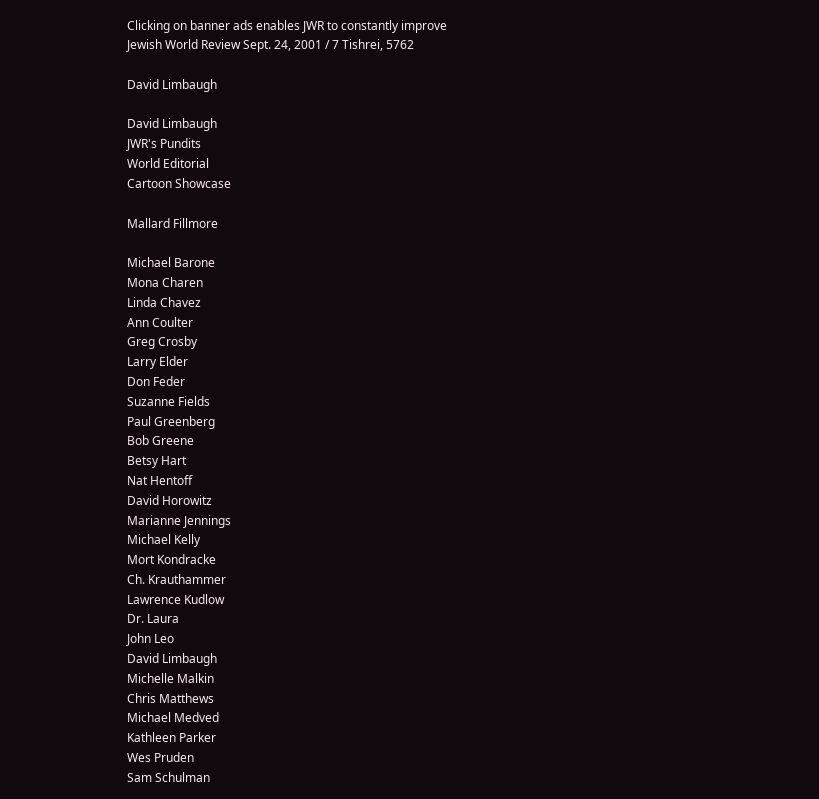Clicking on banner ads enables JWR to constantly improve
Jewish World Review Sept. 24, 2001 / 7 Tishrei, 5762

David Limbaugh

David Limbaugh
JWR's Pundits
World Editorial
Cartoon Showcase

Mallard Fillmore

Michael Barone
Mona Charen
Linda Chavez
Ann Coulter
Greg Crosby
Larry Elder
Don Feder
Suzanne Fields
Paul Greenberg
Bob Greene
Betsy Hart
Nat Hentoff
David Horowitz
Marianne Jennings
Michael Kelly
Mort Kondracke
Ch. Krauthammer
Lawrence Kudlow
Dr. Laura
John Leo
David Limbaugh
Michelle Malkin
Chris Matthews
Michael Medved
Kathleen Parker
Wes Pruden
Sam Schulman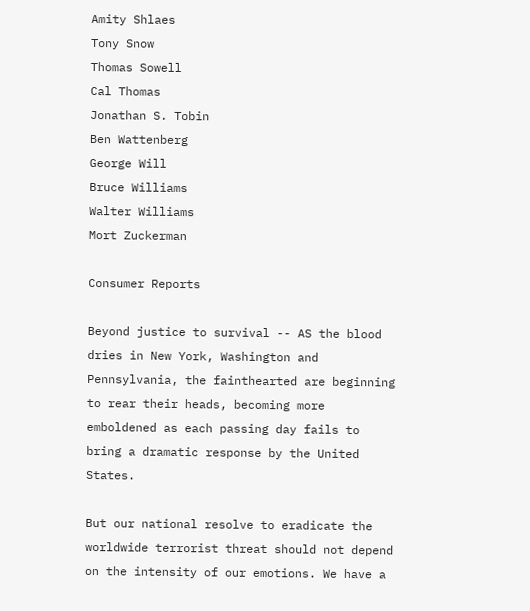Amity Shlaes
Tony Snow
Thomas Sowell
Cal Thomas
Jonathan S. Tobin
Ben Wattenberg
George Will
Bruce Williams
Walter Williams
Mort Zuckerman

Consumer Reports

Beyond justice to survival -- AS the blood dries in New York, Washington and Pennsylvania, the fainthearted are beginning to rear their heads, becoming more emboldened as each passing day fails to bring a dramatic response by the United States.

But our national resolve to eradicate the worldwide terrorist threat should not depend on the intensity of our emotions. We have a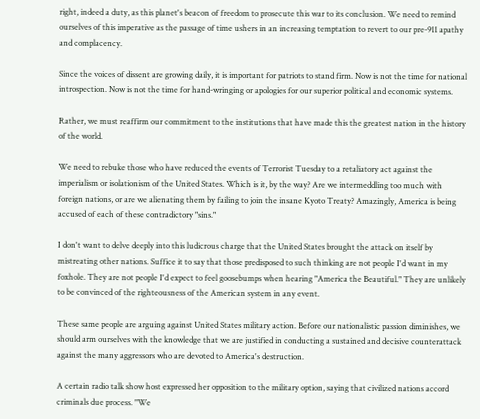right, indeed a duty, as this planet's beacon of freedom to prosecute this war to its conclusion. We need to remind ourselves of this imperative as the passage of time ushers in an increasing temptation to revert to our pre-911 apathy and complacency.

Since the voices of dissent are growing daily, it is important for patriots to stand firm. Now is not the time for national introspection. Now is not the time for hand-wringing or apologies for our superior political and economic systems.

Rather, we must reaffirm our commitment to the institutions that have made this the greatest nation in the history of the world.

We need to rebuke those who have reduced the events of Terrorist Tuesday to a retaliatory act against the imperialism or isolationism of the United States. Which is it, by the way? Are we intermeddling too much with foreign nations, or are we alienating them by failing to join the insane Kyoto Treaty? Amazingly, America is being accused of each of these contradictory "sins."

I don't want to delve deeply into this ludicrous charge that the United States brought the attack on itself by mistreating other nations. Suffice it to say that those predisposed to such thinking are not people I'd want in my foxhole. They are not people I'd expect to feel goosebumps when hearing "America the Beautiful." They are unlikely to be convinced of the righteousness of the American system in any event.

These same people are arguing against United States military action. Before our nationalistic passion diminishes, we should arm ourselves with the knowledge that we are justified in conducting a sustained and decisive counterattack against the many aggressors who are devoted to America's destruction.

A certain radio talk show host expressed her opposition to the military option, saying that civilized nations accord criminals due process. "We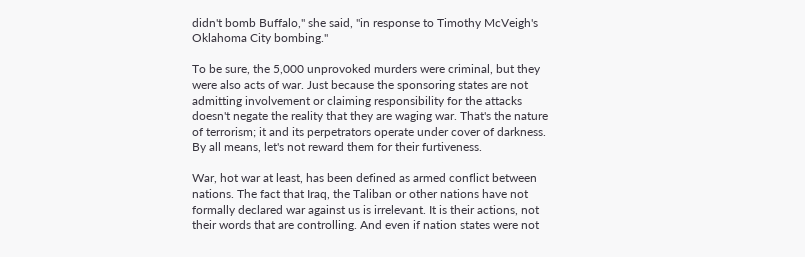didn't bomb Buffalo," she said, "in response to Timothy McVeigh's Oklahoma City bombing."

To be sure, the 5,000 unprovoked murders were criminal, but they were also acts of war. Just because the sponsoring states are not admitting involvement or claiming responsibility for the attacks doesn't negate the reality that they are waging war. That's the nature of terrorism; it and its perpetrators operate under cover of darkness. By all means, let's not reward them for their furtiveness.

War, hot war at least, has been defined as armed conflict between nations. The fact that Iraq, the Taliban or other nations have not formally declared war against us is irrelevant. It is their actions, not their words that are controlling. And even if nation states were not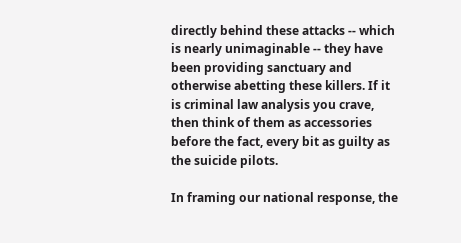directly behind these attacks -- which is nearly unimaginable -- they have been providing sanctuary and otherwise abetting these killers. If it is criminal law analysis you crave, then think of them as accessories before the fact, every bit as guilty as the suicide pilots.

In framing our national response, the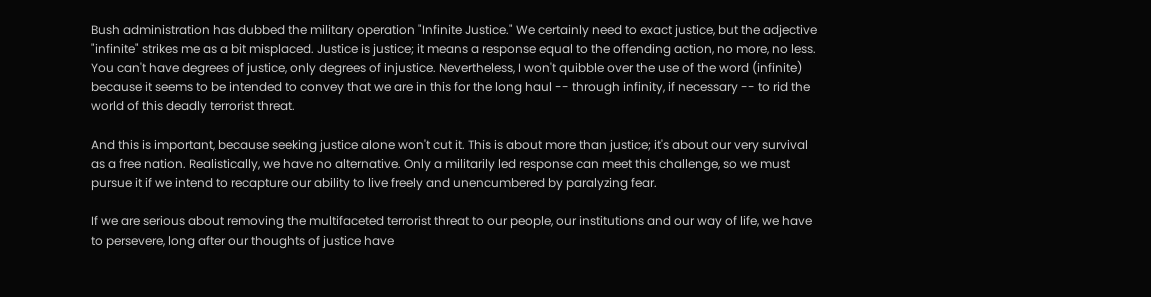Bush administration has dubbed the military operation "Infinite Justice." We certainly need to exact justice, but the adjective "infinite" strikes me as a bit misplaced. Justice is justice; it means a response equal to the offending action, no more, no less. You can't have degrees of justice, only degrees of injustice. Nevertheless, I won't quibble over the use of the word (infinite) because it seems to be intended to convey that we are in this for the long haul -- through infinity, if necessary -- to rid the world of this deadly terrorist threat.

And this is important, because seeking justice alone won't cut it. This is about more than justice; it's about our very survival as a free nation. Realistically, we have no alternative. Only a militarily led response can meet this challenge, so we must pursue it if we intend to recapture our ability to live freely and unencumbered by paralyzing fear.

If we are serious about removing the multifaceted terrorist threat to our people, our institutions and our way of life, we have to persevere, long after our thoughts of justice have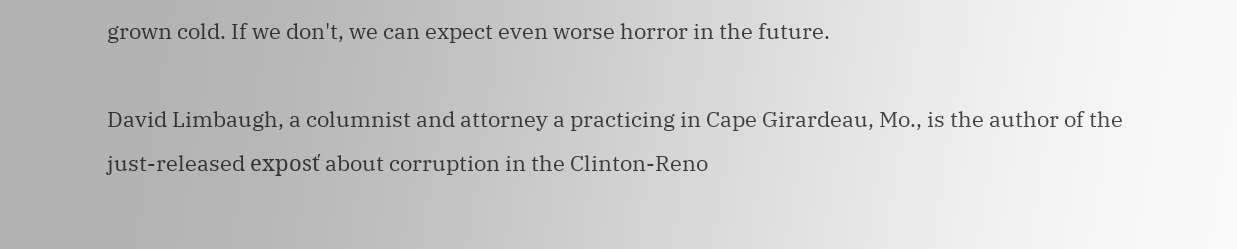grown cold. If we don't, we can expect even worse horror in the future.

David Limbaugh, a columnist and attorney a practicing in Cape Girardeau, Mo., is the author of the just-released exposť about corruption in the Clinton-Reno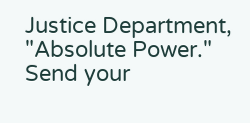Justice Department, "Absolute Power." Send your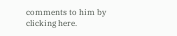comments to him by clicking here.